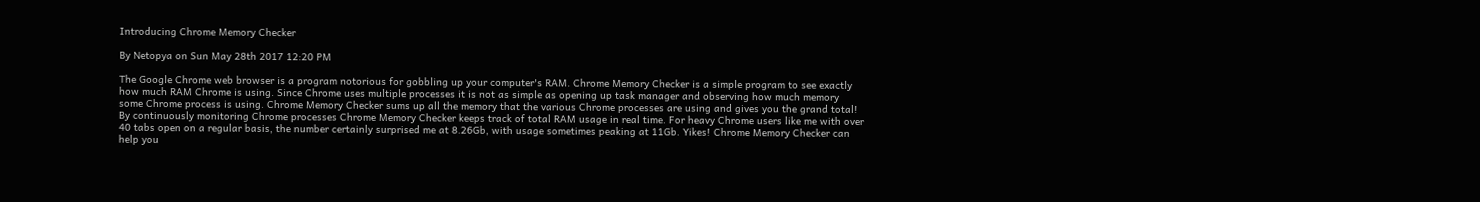Introducing Chrome Memory Checker

By Netopya on Sun May 28th 2017 12:20 PM

The Google Chrome web browser is a program notorious for gobbling up your computer's RAM. Chrome Memory Checker is a simple program to see exactly how much RAM Chrome is using. Since Chrome uses multiple processes it is not as simple as opening up task manager and observing how much memory some Chrome process is using. Chrome Memory Checker sums up all the memory that the various Chrome processes are using and gives you the grand total! By continuously monitoring Chrome processes Chrome Memory Checker keeps track of total RAM usage in real time. For heavy Chrome users like me with over 40 tabs open on a regular basis, the number certainly surprised me at 8.26Gb, with usage sometimes peaking at 11Gb. Yikes! Chrome Memory Checker can help you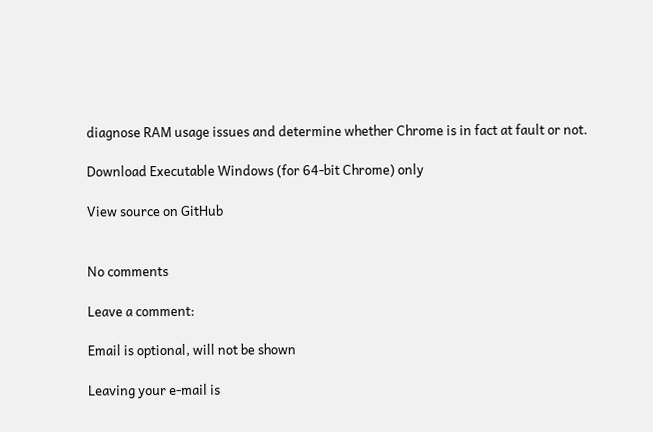diagnose RAM usage issues and determine whether Chrome is in fact at fault or not.

Download Executable Windows (for 64-bit Chrome) only

View source on GitHub


No comments

Leave a comment:

Email is optional, will not be shown

Leaving your e-mail is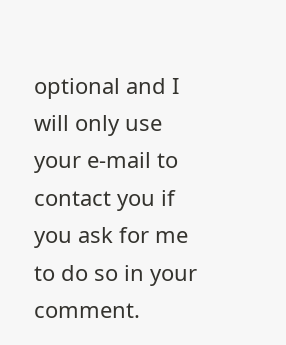optional and I will only use your e-mail to contact you if you ask for me to do so in your comment.